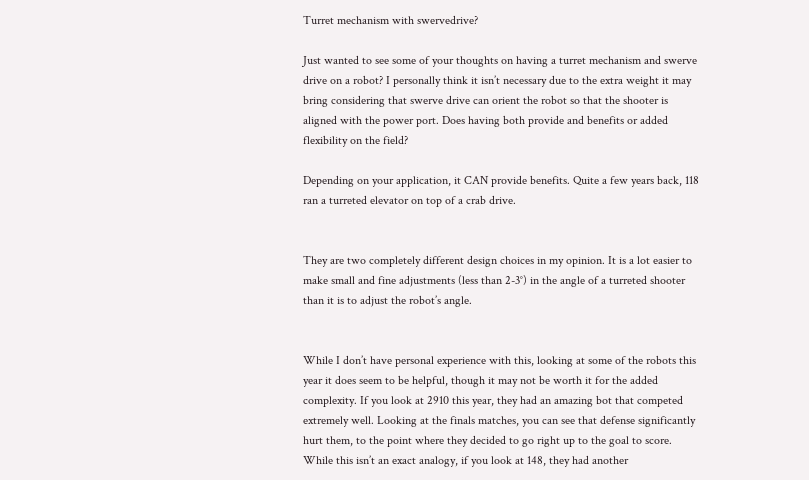Turret mechanism with swervedrive?

Just wanted to see some of your thoughts on having a turret mechanism and swerve drive on a robot? I personally think it isn’t necessary due to the extra weight it may bring considering that swerve drive can orient the robot so that the shooter is aligned with the power port. Does having both provide and benefits or added flexibility on the field?

Depending on your application, it CAN provide benefits. Quite a few years back, 118 ran a turreted elevator on top of a crab drive.


They are two completely different design choices in my opinion. It is a lot easier to make small and fine adjustments (less than 2-3°) in the angle of a turreted shooter than it is to adjust the robot’s angle.


While I don’t have personal experience with this, looking at some of the robots this year it does seem to be helpful, though it may not be worth it for the added complexity. If you look at 2910 this year, they had an amazing bot that competed extremely well. Looking at the finals matches, you can see that defense significantly hurt them, to the point where they decided to go right up to the goal to score. While this isn’t an exact analogy, if you look at 148, they had another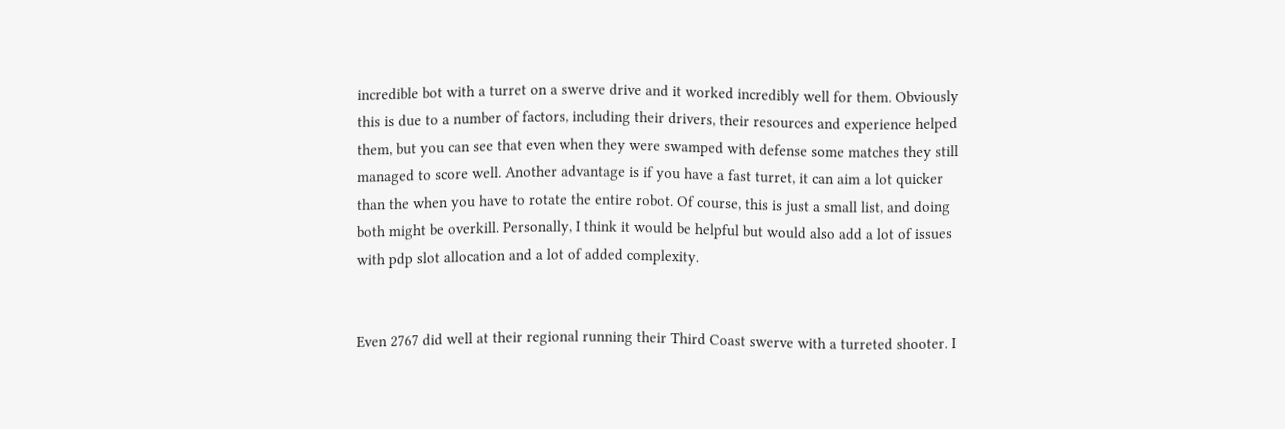incredible bot with a turret on a swerve drive and it worked incredibly well for them. Obviously this is due to a number of factors, including their drivers, their resources and experience helped them, but you can see that even when they were swamped with defense some matches they still managed to score well. Another advantage is if you have a fast turret, it can aim a lot quicker than the when you have to rotate the entire robot. Of course, this is just a small list, and doing both might be overkill. Personally, I think it would be helpful but would also add a lot of issues with pdp slot allocation and a lot of added complexity.


Even 2767 did well at their regional running their Third Coast swerve with a turreted shooter. I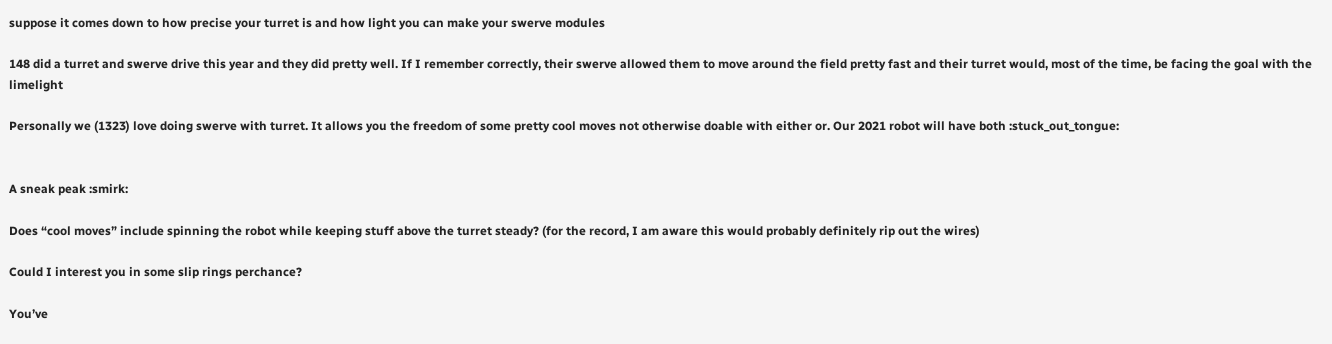suppose it comes down to how precise your turret is and how light you can make your swerve modules

148 did a turret and swerve drive this year and they did pretty well. If I remember correctly, their swerve allowed them to move around the field pretty fast and their turret would, most of the time, be facing the goal with the limelight

Personally we (1323) love doing swerve with turret. It allows you the freedom of some pretty cool moves not otherwise doable with either or. Our 2021 robot will have both :stuck_out_tongue:


A sneak peak :smirk:

Does “cool moves” include spinning the robot while keeping stuff above the turret steady? (for the record, I am aware this would probably definitely rip out the wires)

Could I interest you in some slip rings perchance?

You’ve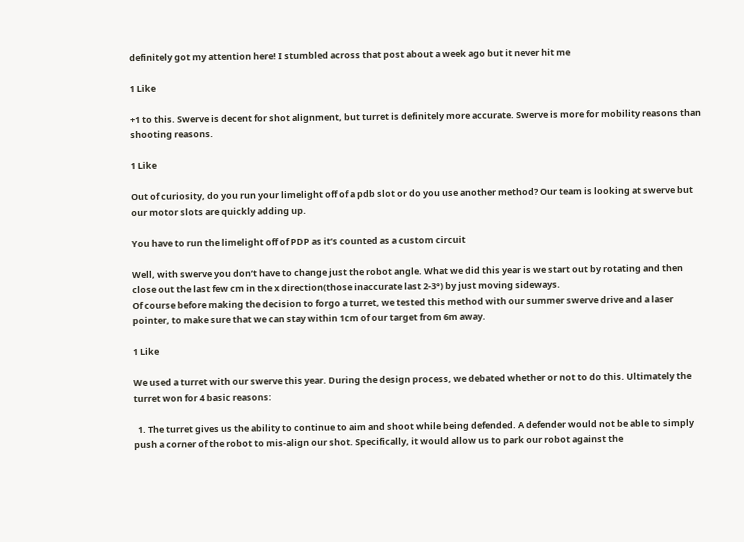definitely got my attention here! I stumbled across that post about a week ago but it never hit me

1 Like

+1 to this. Swerve is decent for shot alignment, but turret is definitely more accurate. Swerve is more for mobility reasons than shooting reasons.

1 Like

Out of curiosity, do you run your limelight off of a pdb slot or do you use another method? Our team is looking at swerve but our motor slots are quickly adding up.

You have to run the limelight off of PDP as it’s counted as a custom circuit

Well, with swerve you don’t have to change just the robot angle. What we did this year is we start out by rotating and then close out the last few cm in the x direction(those inaccurate last 2-3°) by just moving sideways.
Of course before making the decision to forgo a turret, we tested this method with our summer swerve drive and a laser pointer, to make sure that we can stay within 1cm of our target from 6m away.

1 Like

We used a turret with our swerve this year. During the design process, we debated whether or not to do this. Ultimately the turret won for 4 basic reasons:

  1. The turret gives us the ability to continue to aim and shoot while being defended. A defender would not be able to simply push a corner of the robot to mis-align our shot. Specifically, it would allow us to park our robot against the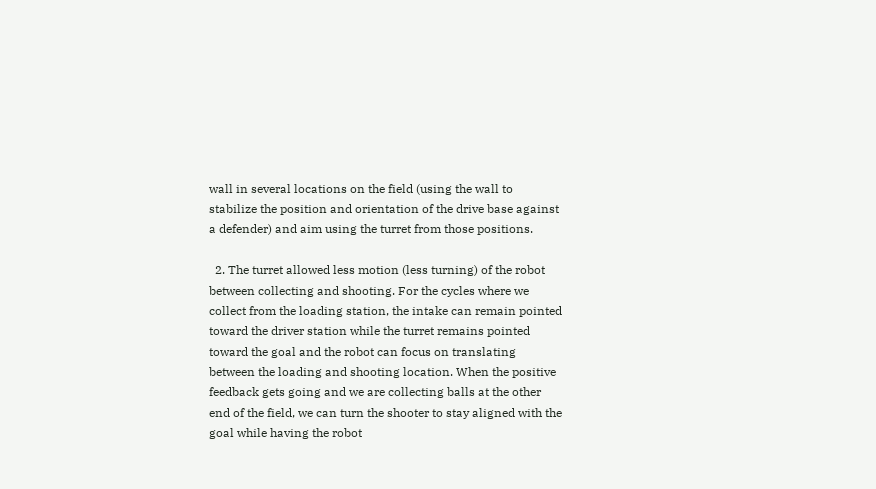wall in several locations on the field (using the wall to stabilize the position and orientation of the drive base against a defender) and aim using the turret from those positions.

  2. The turret allowed less motion (less turning) of the robot between collecting and shooting. For the cycles where we collect from the loading station, the intake can remain pointed toward the driver station while the turret remains pointed toward the goal and the robot can focus on translating between the loading and shooting location. When the positive feedback gets going and we are collecting balls at the other end of the field, we can turn the shooter to stay aligned with the goal while having the robot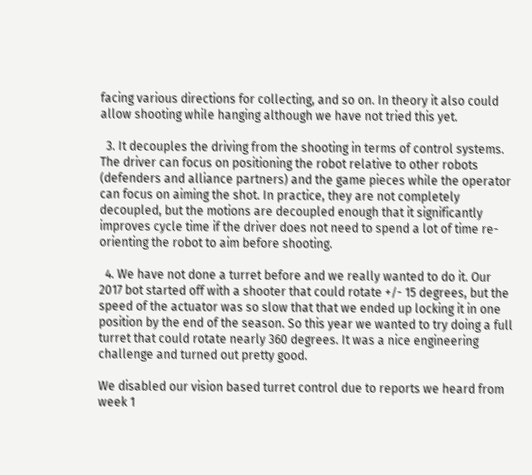facing various directions for collecting, and so on. In theory it also could allow shooting while hanging although we have not tried this yet.

  3. It decouples the driving from the shooting in terms of control systems. The driver can focus on positioning the robot relative to other robots (defenders and alliance partners) and the game pieces while the operator can focus on aiming the shot. In practice, they are not completely decoupled, but the motions are decoupled enough that it significantly improves cycle time if the driver does not need to spend a lot of time re-orienting the robot to aim before shooting.

  4. We have not done a turret before and we really wanted to do it. Our 2017 bot started off with a shooter that could rotate +/- 15 degrees, but the speed of the actuator was so slow that that we ended up locking it in one position by the end of the season. So this year we wanted to try doing a full turret that could rotate nearly 360 degrees. It was a nice engineering challenge and turned out pretty good.

We disabled our vision based turret control due to reports we heard from week 1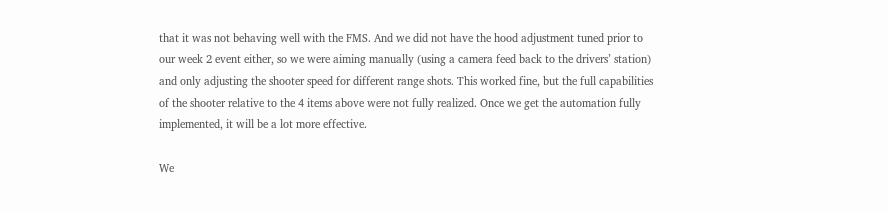that it was not behaving well with the FMS. And we did not have the hood adjustment tuned prior to our week 2 event either, so we were aiming manually (using a camera feed back to the drivers’ station) and only adjusting the shooter speed for different range shots. This worked fine, but the full capabilities of the shooter relative to the 4 items above were not fully realized. Once we get the automation fully implemented, it will be a lot more effective.

We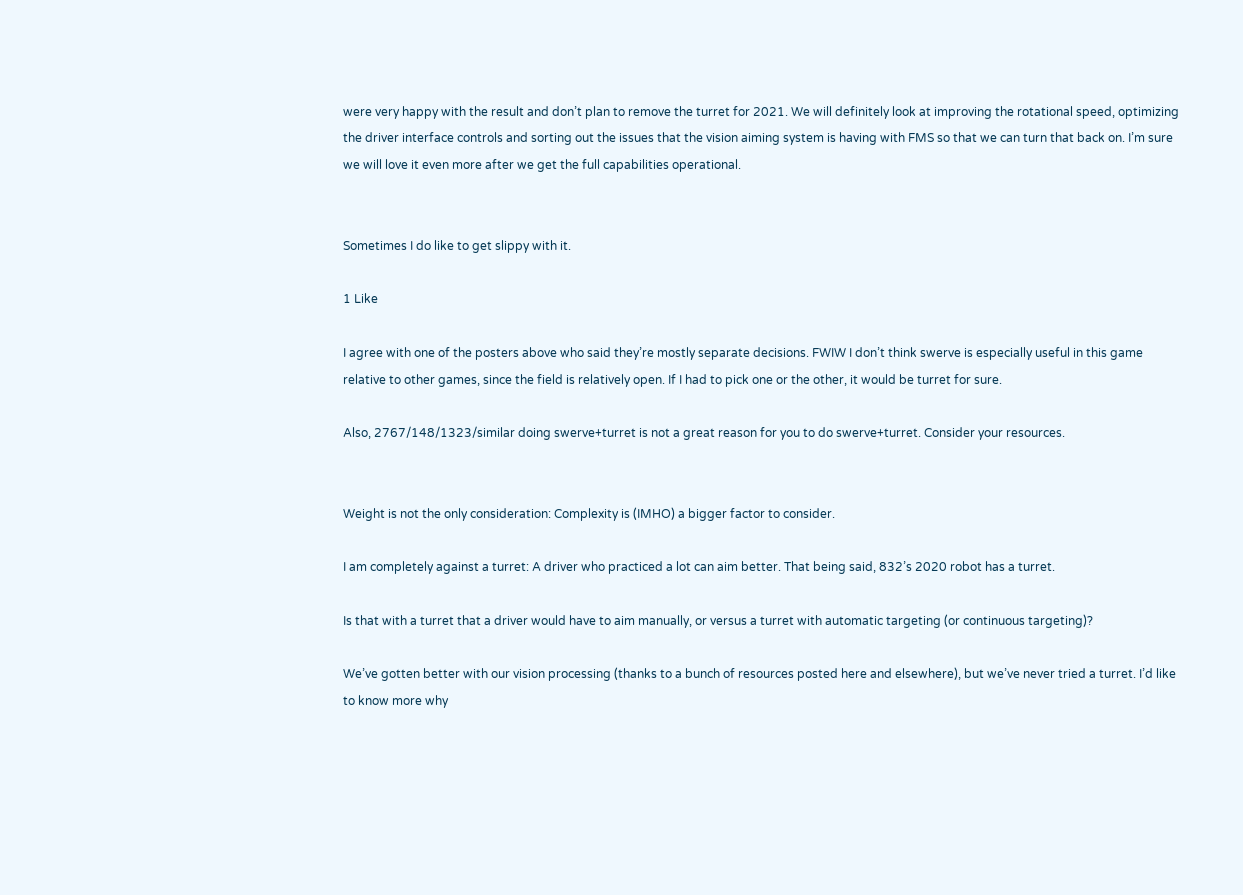were very happy with the result and don’t plan to remove the turret for 2021. We will definitely look at improving the rotational speed, optimizing the driver interface controls and sorting out the issues that the vision aiming system is having with FMS so that we can turn that back on. I’m sure we will love it even more after we get the full capabilities operational.


Sometimes I do like to get slippy with it.

1 Like

I agree with one of the posters above who said they’re mostly separate decisions. FWIW I don’t think swerve is especially useful in this game relative to other games, since the field is relatively open. If I had to pick one or the other, it would be turret for sure.

Also, 2767/148/1323/similar doing swerve+turret is not a great reason for you to do swerve+turret. Consider your resources.


Weight is not the only consideration: Complexity is (IMHO) a bigger factor to consider.

I am completely against a turret: A driver who practiced a lot can aim better. That being said, 832’s 2020 robot has a turret.

Is that with a turret that a driver would have to aim manually, or versus a turret with automatic targeting (or continuous targeting)?

We’ve gotten better with our vision processing (thanks to a bunch of resources posted here and elsewhere), but we’ve never tried a turret. I’d like to know more why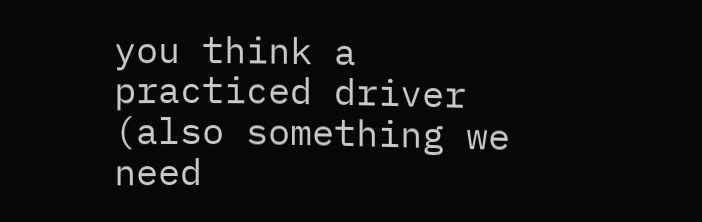you think a practiced driver (also something we need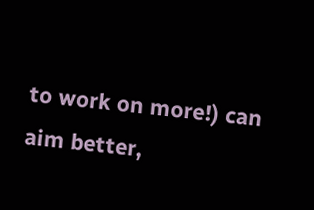to work on more!) can aim better,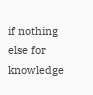if nothing else for knowledge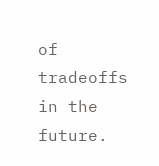of tradeoffs in the future.